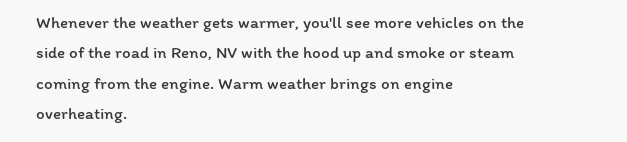Whenever the weather gets warmer, you'll see more vehicles on the side of the road in Reno, NV with the hood up and smoke or steam coming from the engine. Warm weather brings on engine overheating.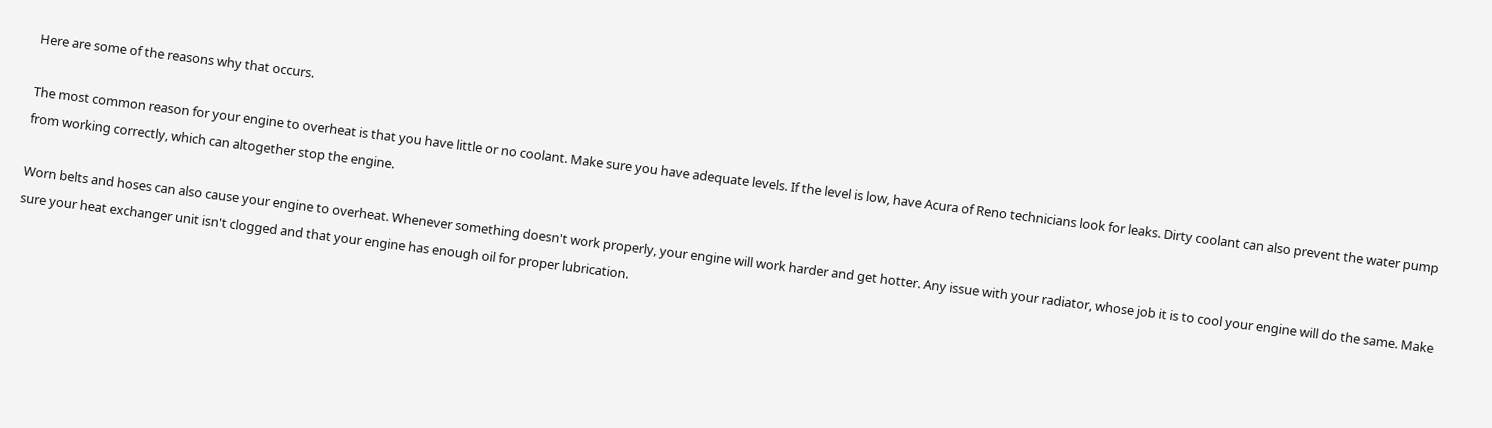Here are some of the reasons why that occurs.

The most common reason for your engine to overheat is that you have little or no coolant. Make sure you have adequate levels. If the level is low, have Acura of Reno technicians look for leaks. Dirty coolant can also prevent the water pump from working correctly, which can altogether stop the engine.

Worn belts and hoses can also cause your engine to overheat. Whenever something doesn't work properly, your engine will work harder and get hotter. Any issue with your radiator, whose job it is to cool your engine will do the same. Make sure your heat exchanger unit isn't clogged and that your engine has enough oil for proper lubrication.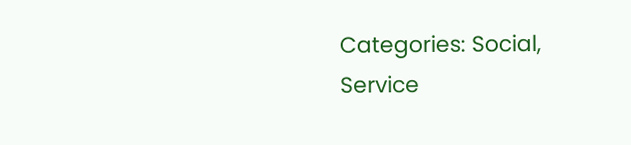Categories: Social, Service